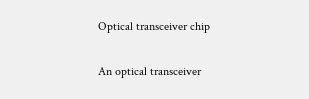Optical transceiver chip

An optical transceiver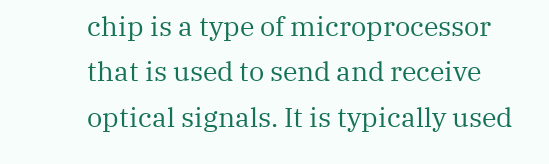chip is a type of microprocessor that is used to send and receive optical signals. It is typically used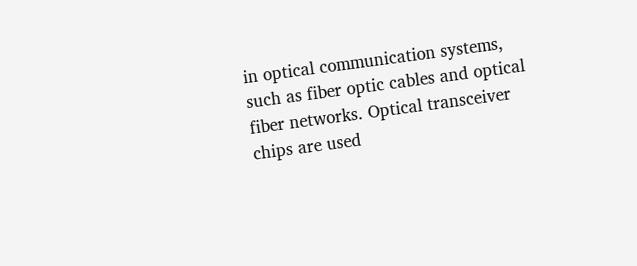in optical communication systems, such as fiber optic cables and optical fiber networks. Optical transceiver chips are used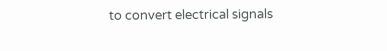to convert electrical signals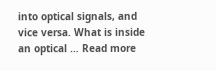into optical signals, and vice versa. What is inside an optical … Read more